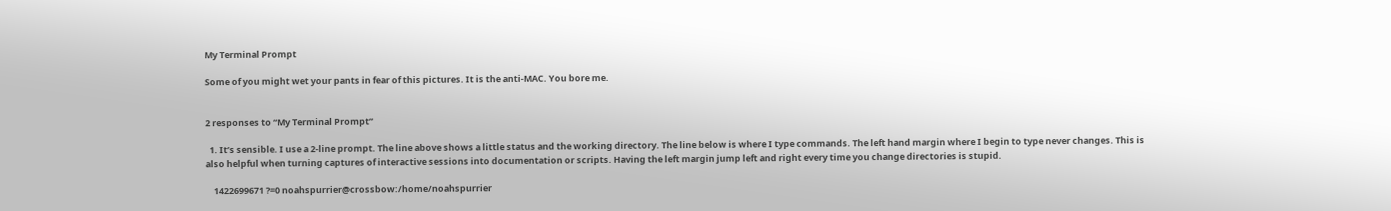My Terminal Prompt

Some of you might wet your pants in fear of this pictures. It is the anti-MAC. You bore me.


2 responses to “My Terminal Prompt”

  1. It’s sensible. I use a 2-line prompt. The line above shows a little status and the working directory. The line below is where I type commands. The left hand margin where I begin to type never changes. This is also helpful when turning captures of interactive sessions into documentation or scripts. Having the left margin jump left and right every time you change directories is stupid.

    1422699671 ?=0 noahspurrier@crossbow:/home/noahspurrier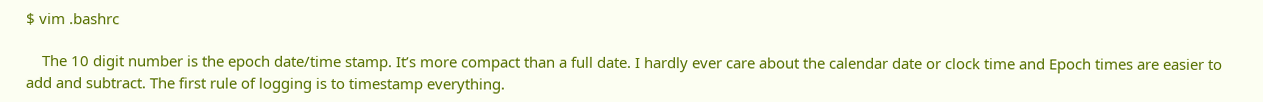$ vim .bashrc

    The 10 digit number is the epoch date/time stamp. It’s more compact than a full date. I hardly ever care about the calendar date or clock time and Epoch times are easier to add and subtract. The first rule of logging is to timestamp everything.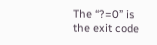The “?=0” is the exit code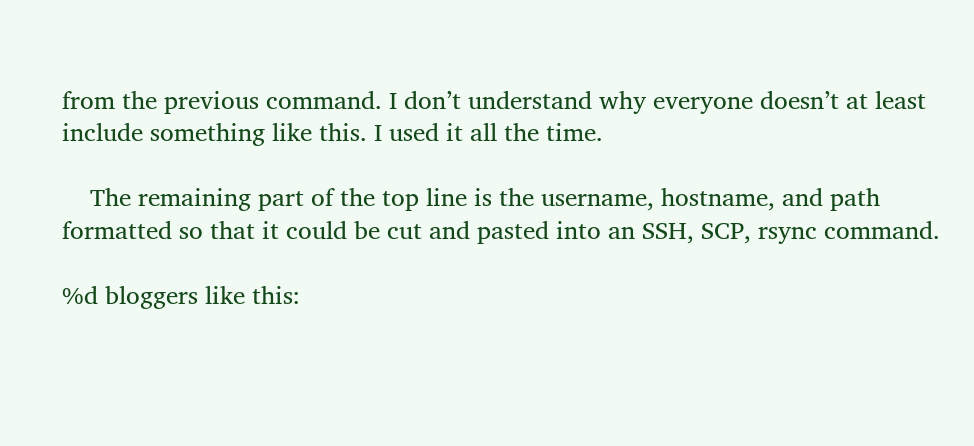from the previous command. I don’t understand why everyone doesn’t at least include something like this. I used it all the time.

    The remaining part of the top line is the username, hostname, and path formatted so that it could be cut and pasted into an SSH, SCP, rsync command.

%d bloggers like this: